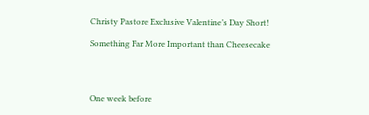Christy Pastore Exclusive Valentine’s Day Short!

Something Far More Important than Cheesecake




One week before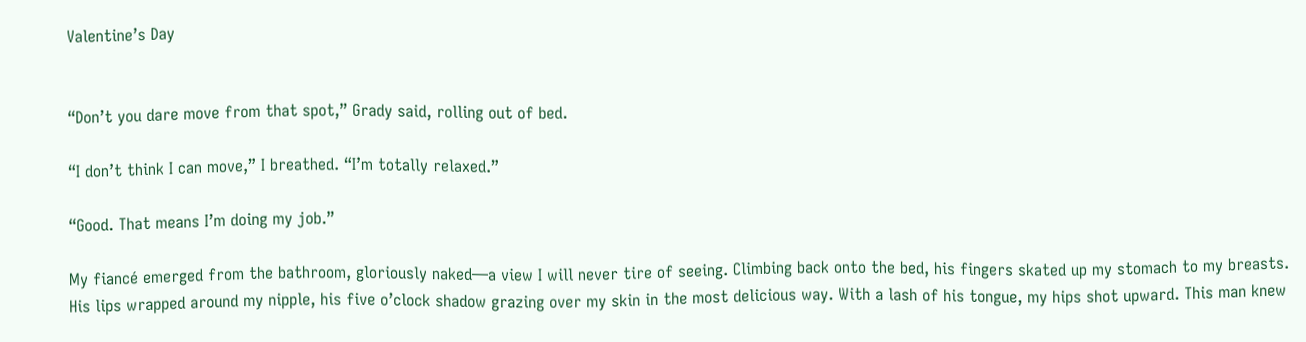Valentine’s Day


“Don’t you dare move from that spot,” Grady said, rolling out of bed.

“I don’t think I can move,” I breathed. “I’m totally relaxed.”

“Good. That means I’m doing my job.”

My fiancé emerged from the bathroom, gloriously naked—a view I will never tire of seeing. Climbing back onto the bed, his fingers skated up my stomach to my breasts. His lips wrapped around my nipple, his five o’clock shadow grazing over my skin in the most delicious way. With a lash of his tongue, my hips shot upward. This man knew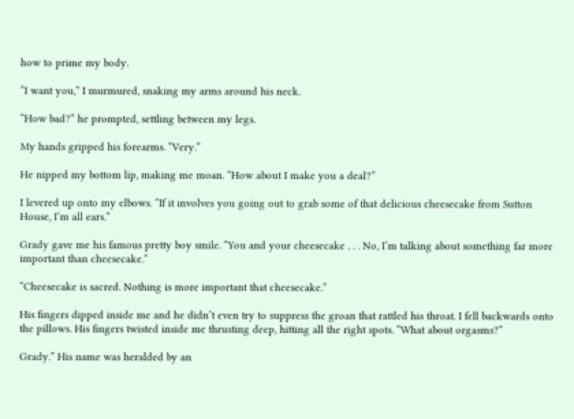how to prime my body.

“I want you,” I murmured, snaking my arms around his neck.

“How bad?” he prompted, settling between my legs.

My hands gripped his forearms. “Very.”

He nipped my bottom lip, making me moan. “How about I make you a deal?”

I levered up onto my elbows. “If it involves you going out to grab some of that delicious cheesecake from Sutton House, I’m all ears.”

Grady gave me his famous pretty boy smile. “You and your cheesecake . . . No, I’m talking about something far more important than cheesecake.”

“Cheesecake is sacred. Nothing is more important that cheesecake.”

His fingers dipped inside me and he didn’t even try to suppress the groan that rattled his throat. I fell backwards onto the pillows. His fingers twisted inside me thrusting deep, hitting all the right spots. “What about orgasms?”

Grady.” His name was heralded by an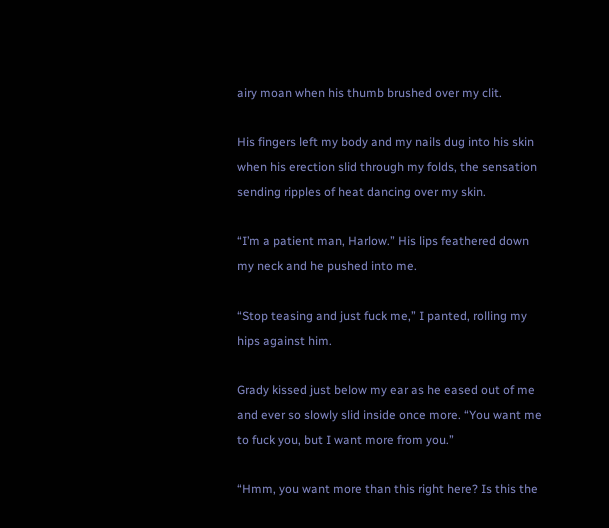airy moan when his thumb brushed over my clit.

His fingers left my body and my nails dug into his skin when his erection slid through my folds, the sensation sending ripples of heat dancing over my skin.

“I’m a patient man, Harlow.” His lips feathered down my neck and he pushed into me.

“Stop teasing and just fuck me,” I panted, rolling my hips against him.

Grady kissed just below my ear as he eased out of me and ever so slowly slid inside once more. “You want me to fuck you, but I want more from you.”

“Hmm, you want more than this right here? Is this the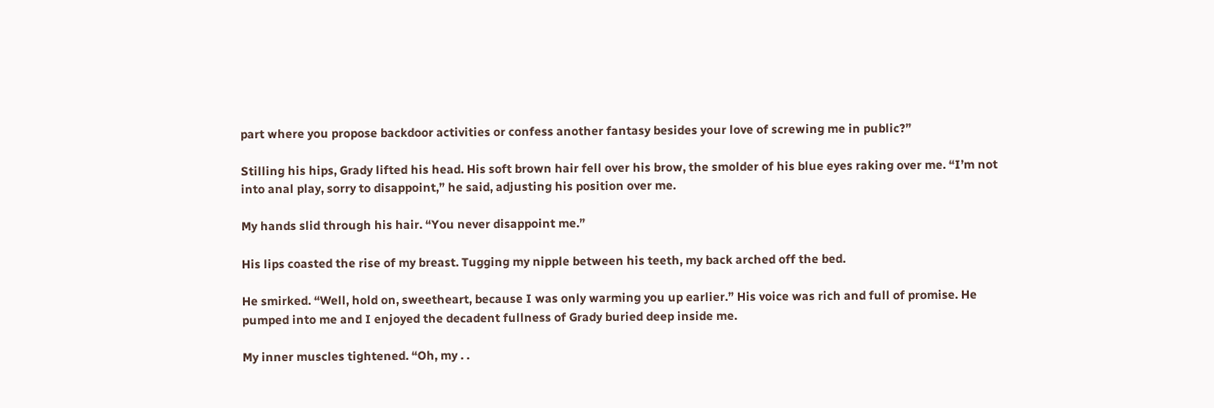part where you propose backdoor activities or confess another fantasy besides your love of screwing me in public?”

Stilling his hips, Grady lifted his head. His soft brown hair fell over his brow, the smolder of his blue eyes raking over me. “I’m not into anal play, sorry to disappoint,” he said, adjusting his position over me.

My hands slid through his hair. “You never disappoint me.”

His lips coasted the rise of my breast. Tugging my nipple between his teeth, my back arched off the bed.

He smirked. “Well, hold on, sweetheart, because I was only warming you up earlier.” His voice was rich and full of promise. He pumped into me and I enjoyed the decadent fullness of Grady buried deep inside me.

My inner muscles tightened. “Oh, my . .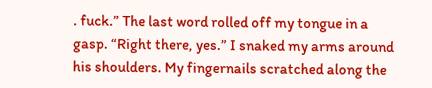. fuck.” The last word rolled off my tongue in a gasp. “Right there, yes.” I snaked my arms around his shoulders. My fingernails scratched along the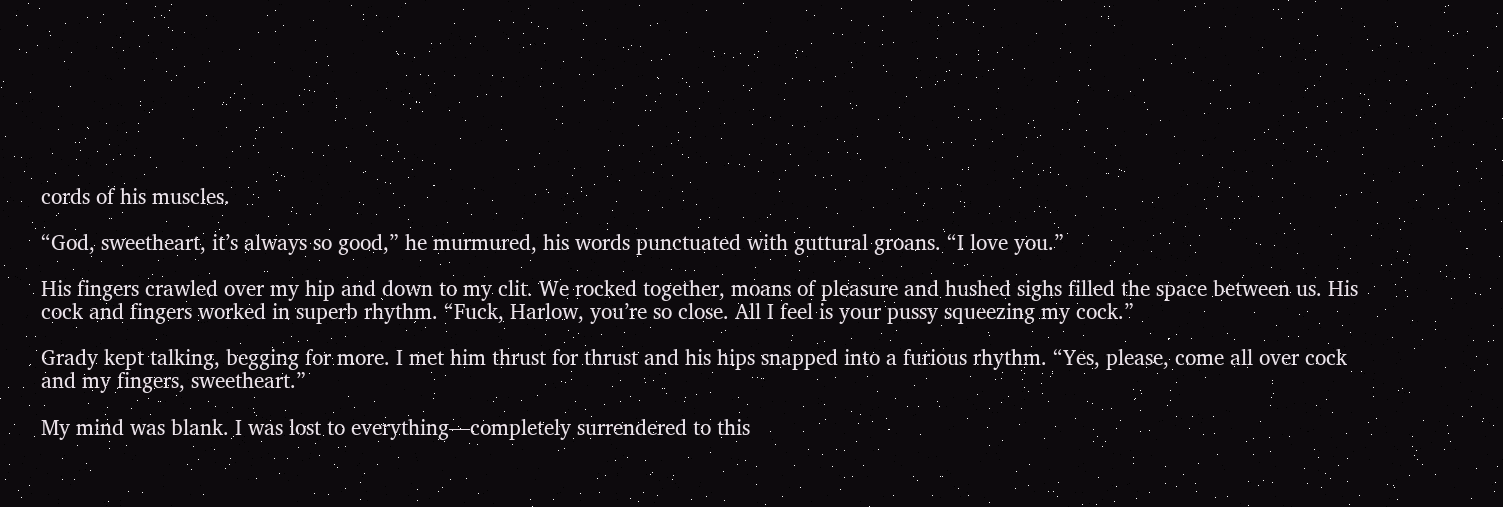cords of his muscles.

“God, sweetheart, it’s always so good,” he murmured, his words punctuated with guttural groans. “I love you.”

His fingers crawled over my hip and down to my clit. We rocked together, moans of pleasure and hushed sighs filled the space between us. His cock and fingers worked in superb rhythm. “Fuck, Harlow, you’re so close. All I feel is your pussy squeezing my cock.”

Grady kept talking, begging for more. I met him thrust for thrust and his hips snapped into a furious rhythm. “Yes, please, come all over cock and my fingers, sweetheart.”

My mind was blank. I was lost to everything—completely surrendered to this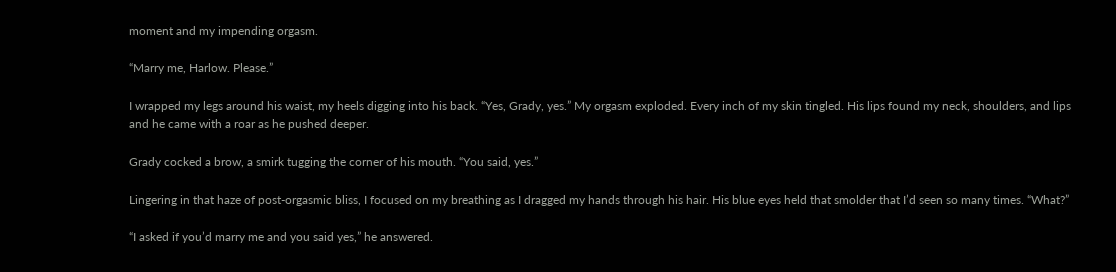moment and my impending orgasm.

“Marry me, Harlow. Please.”

I wrapped my legs around his waist, my heels digging into his back. “Yes, Grady, yes.” My orgasm exploded. Every inch of my skin tingled. His lips found my neck, shoulders, and lips and he came with a roar as he pushed deeper.

Grady cocked a brow, a smirk tugging the corner of his mouth. “You said, yes.”

Lingering in that haze of post-orgasmic bliss, I focused on my breathing as I dragged my hands through his hair. His blue eyes held that smolder that I’d seen so many times. “What?”

“I asked if you’d marry me and you said yes,” he answered.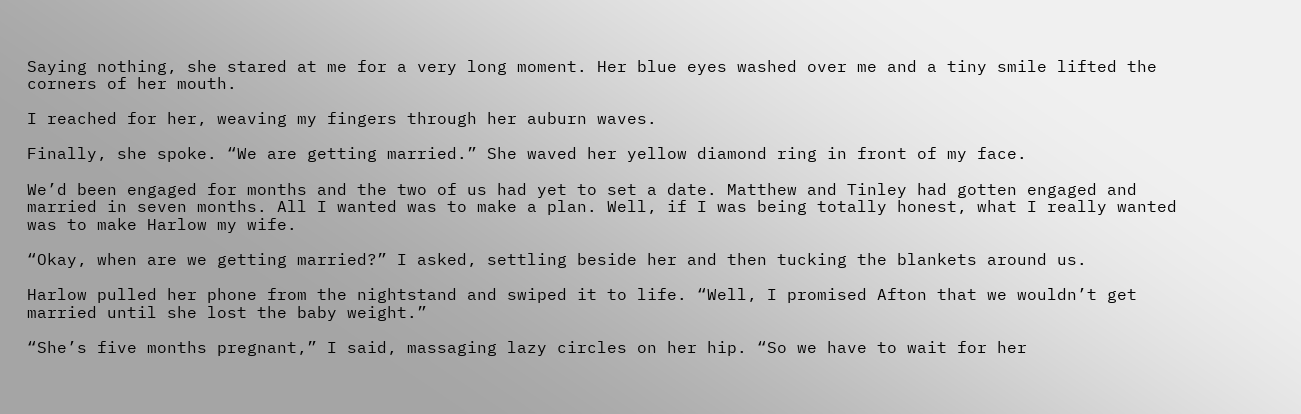Saying nothing, she stared at me for a very long moment. Her blue eyes washed over me and a tiny smile lifted the corners of her mouth.

I reached for her, weaving my fingers through her auburn waves.

Finally, she spoke. “We are getting married.” She waved her yellow diamond ring in front of my face.

We’d been engaged for months and the two of us had yet to set a date. Matthew and Tinley had gotten engaged and married in seven months. All I wanted was to make a plan. Well, if I was being totally honest, what I really wanted was to make Harlow my wife.

“Okay, when are we getting married?” I asked, settling beside her and then tucking the blankets around us.

Harlow pulled her phone from the nightstand and swiped it to life. “Well, I promised Afton that we wouldn’t get married until she lost the baby weight.”

“She’s five months pregnant,” I said, massaging lazy circles on her hip. “So we have to wait for her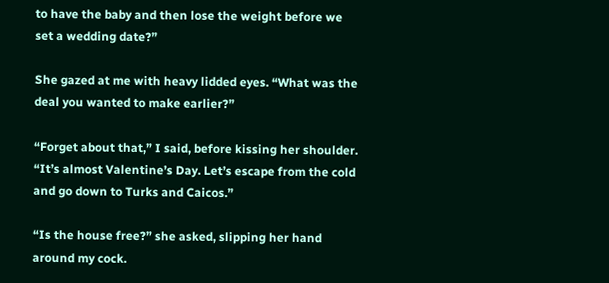to have the baby and then lose the weight before we set a wedding date?”

She gazed at me with heavy lidded eyes. “What was the deal you wanted to make earlier?”

“Forget about that,” I said, before kissing her shoulder. “It’s almost Valentine’s Day. Let’s escape from the cold and go down to Turks and Caicos.”

“Is the house free?” she asked, slipping her hand around my cock.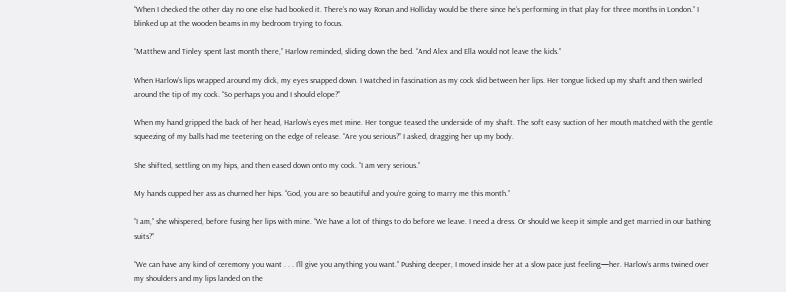“When I checked the other day no one else had booked it. There’s no way Ronan and Holliday would be there since he’s performing in that play for three months in London.” I blinked up at the wooden beams in my bedroom trying to focus.

“Matthew and Tinley spent last month there,” Harlow reminded, sliding down the bed. “And Alex and Ella would not leave the kids.”

When Harlow’s lips wrapped around my dick, my eyes snapped down. I watched in fascination as my cock slid between her lips. Her tongue licked up my shaft and then swirled around the tip of my cock. “So perhaps you and I should elope?”

When my hand gripped the back of her head, Harlow’s eyes met mine. Her tongue teased the underside of my shaft. The soft easy suction of her mouth matched with the gentle squeezing of my balls had me teetering on the edge of release. “Are you serious?” I asked, dragging her up my body.

She shifted, settling on my hips, and then eased down onto my cock. “I am very serious.”

My hands cupped her ass as churned her hips. “God, you are so beautiful and you’re going to marry me this month.”

“I am,” she whispered, before fusing her lips with mine. “We have a lot of things to do before we leave. I need a dress. Or should we keep it simple and get married in our bathing suits?”

“We can have any kind of ceremony you want . . . I’ll give you anything you want.” Pushing deeper, I moved inside her at a slow pace just feeling—her. Harlow’s arms twined over my shoulders and my lips landed on the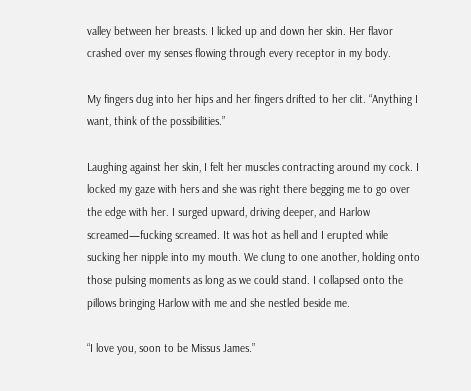valley between her breasts. I licked up and down her skin. Her flavor crashed over my senses flowing through every receptor in my body.

My fingers dug into her hips and her fingers drifted to her clit. “Anything I want, think of the possibilities.”

Laughing against her skin, I felt her muscles contracting around my cock. I locked my gaze with hers and she was right there begging me to go over the edge with her. I surged upward, driving deeper, and Harlow screamed—fucking screamed. It was hot as hell and I erupted while sucking her nipple into my mouth. We clung to one another, holding onto those pulsing moments as long as we could stand. I collapsed onto the pillows bringing Harlow with me and she nestled beside me.

“I love you, soon to be Missus James.”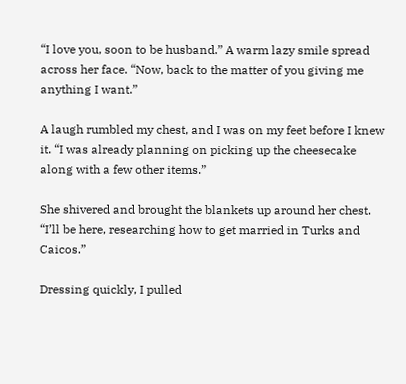“I love you, soon to be husband.” A warm lazy smile spread across her face. “Now, back to the matter of you giving me anything I want.”

A laugh rumbled my chest, and I was on my feet before I knew it. “I was already planning on picking up the cheesecake along with a few other items.”

She shivered and brought the blankets up around her chest. “I’ll be here, researching how to get married in Turks and Caicos.”

Dressing quickly, I pulled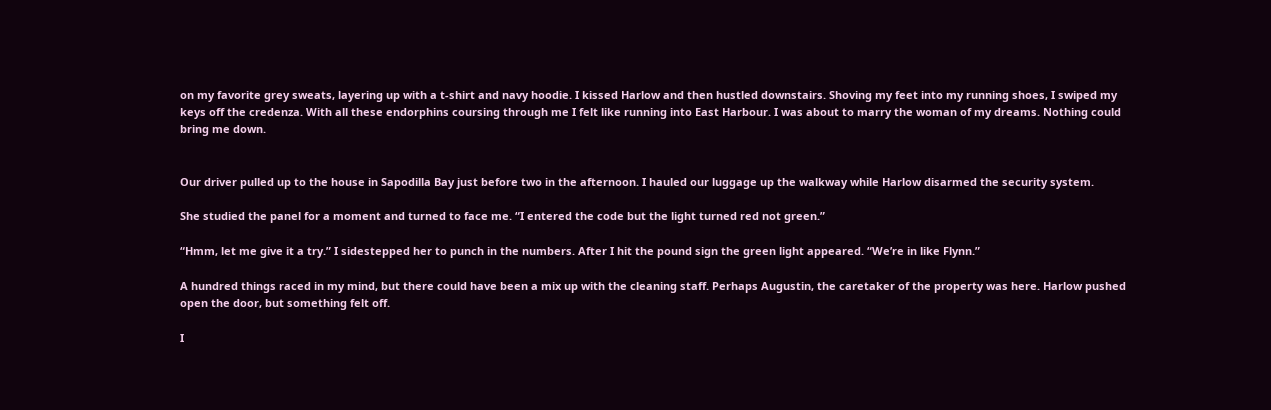on my favorite grey sweats, layering up with a t-shirt and navy hoodie. I kissed Harlow and then hustled downstairs. Shoving my feet into my running shoes, I swiped my keys off the credenza. With all these endorphins coursing through me I felt like running into East Harbour. I was about to marry the woman of my dreams. Nothing could bring me down.


Our driver pulled up to the house in Sapodilla Bay just before two in the afternoon. I hauled our luggage up the walkway while Harlow disarmed the security system.

She studied the panel for a moment and turned to face me. “I entered the code but the light turned red not green.”

“Hmm, let me give it a try.” I sidestepped her to punch in the numbers. After I hit the pound sign the green light appeared. “We’re in like Flynn.”

A hundred things raced in my mind, but there could have been a mix up with the cleaning staff. Perhaps Augustin, the caretaker of the property was here. Harlow pushed open the door, but something felt off.

I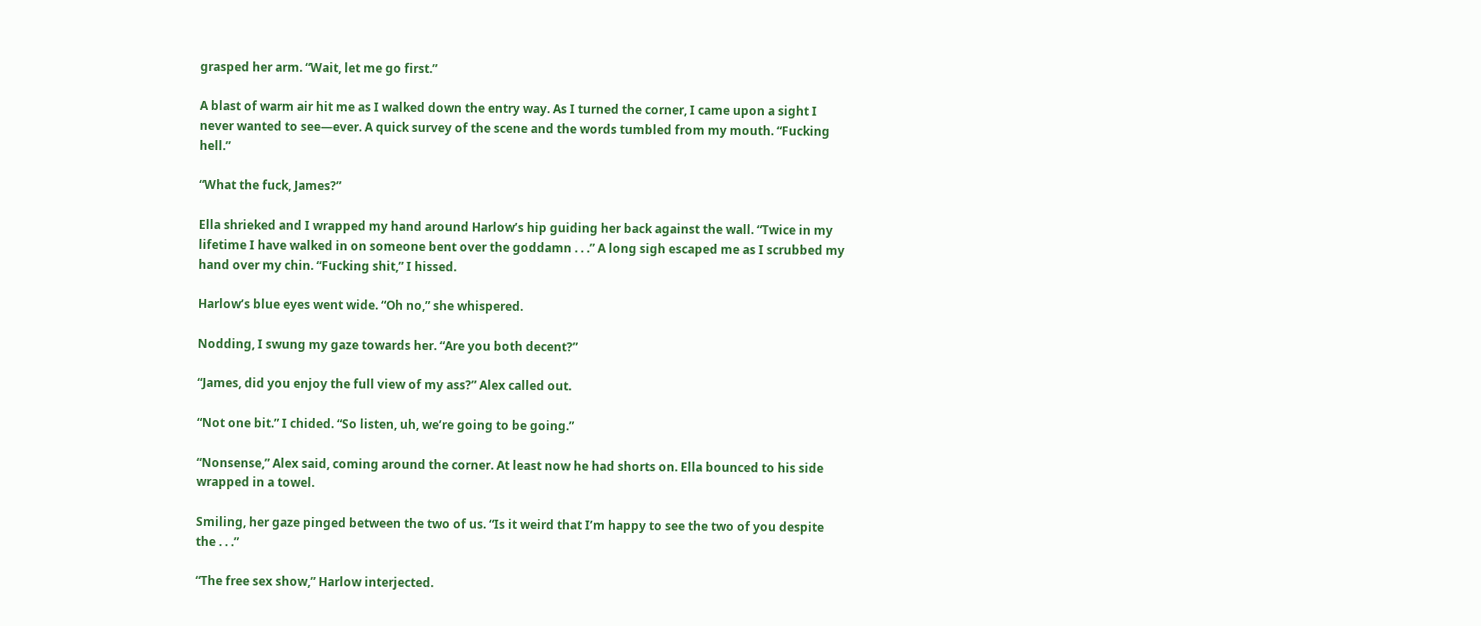grasped her arm. “Wait, let me go first.”

A blast of warm air hit me as I walked down the entry way. As I turned the corner, I came upon a sight I never wanted to see—ever. A quick survey of the scene and the words tumbled from my mouth. “Fucking hell.”

“What the fuck, James?”

Ella shrieked and I wrapped my hand around Harlow’s hip guiding her back against the wall. “Twice in my lifetime I have walked in on someone bent over the goddamn . . .” A long sigh escaped me as I scrubbed my hand over my chin. “Fucking shit,” I hissed.

Harlow’s blue eyes went wide. “Oh no,” she whispered.

Nodding, I swung my gaze towards her. “Are you both decent?”

“James, did you enjoy the full view of my ass?” Alex called out.

“Not one bit.” I chided. “So listen, uh, we’re going to be going.”

“Nonsense,” Alex said, coming around the corner. At least now he had shorts on. Ella bounced to his side wrapped in a towel.

Smiling, her gaze pinged between the two of us. “Is it weird that I’m happy to see the two of you despite the . . .”

“The free sex show,” Harlow interjected.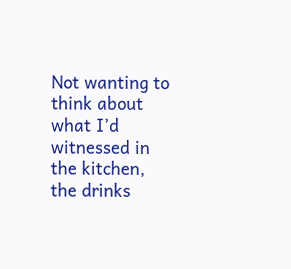Not wanting to think about what I’d witnessed in the kitchen, the drinks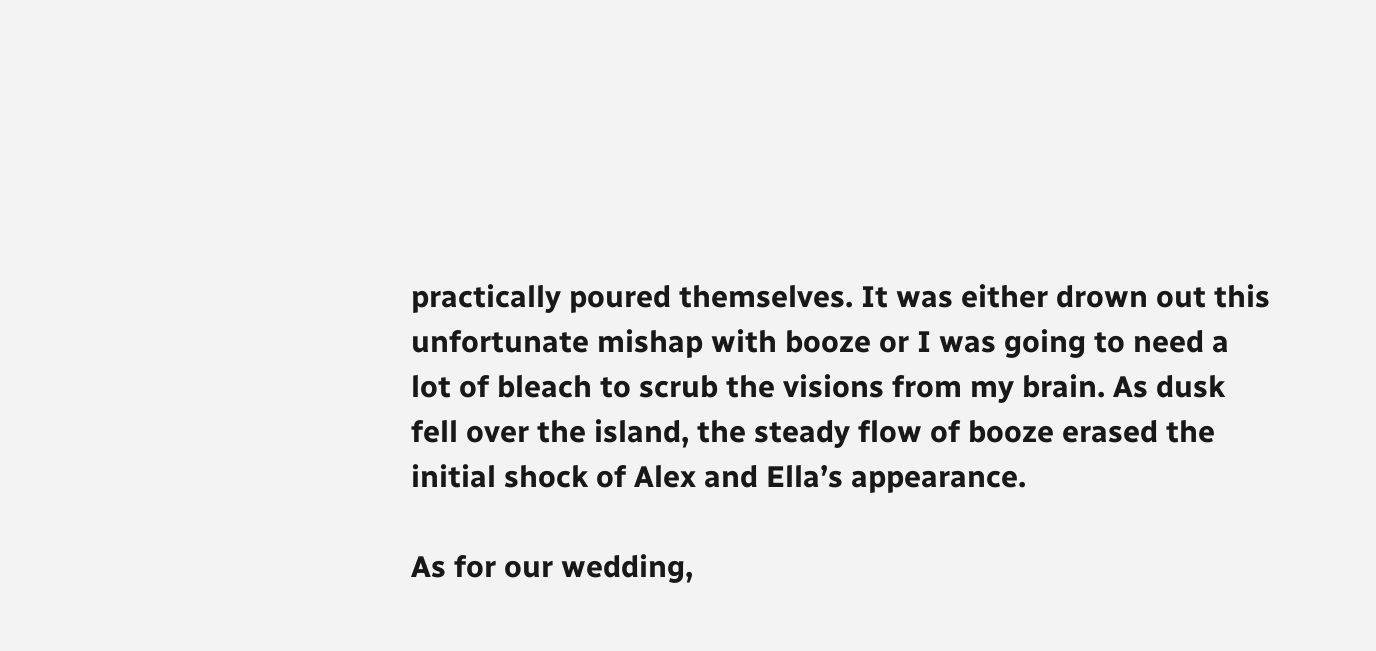practically poured themselves. It was either drown out this unfortunate mishap with booze or I was going to need a lot of bleach to scrub the visions from my brain. As dusk fell over the island, the steady flow of booze erased the initial shock of Alex and Ella’s appearance.

As for our wedding,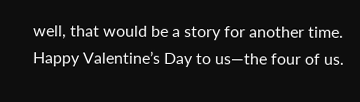well, that would be a story for another time. Happy Valentine’s Day to us—the four of us.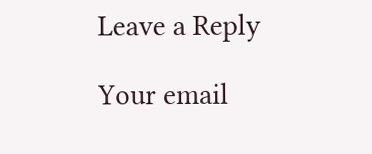Leave a Reply

Your email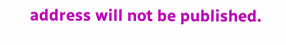address will not be published.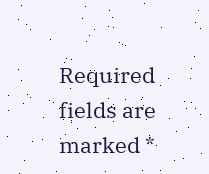Required fields are marked *